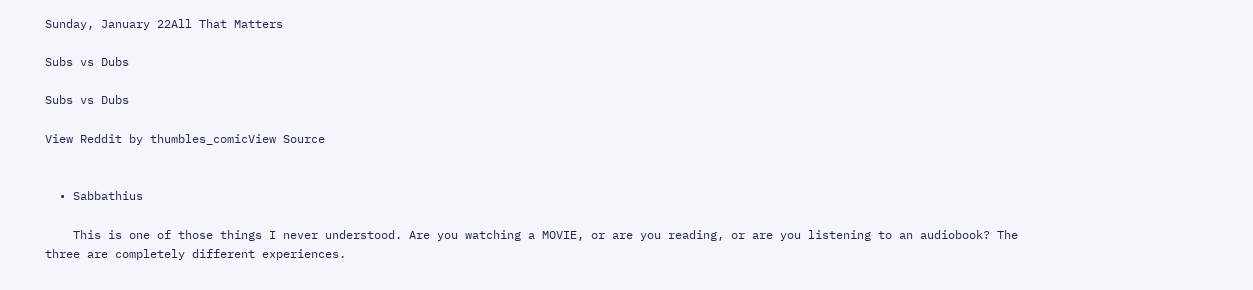Sunday, January 22All That Matters

Subs vs Dubs

Subs vs Dubs

View Reddit by thumbles_comicView Source


  • Sabbathius

    This is one of those things I never understood. Are you watching a MOVIE, or are you reading, or are you listening to an audiobook? The three are completely different experiences.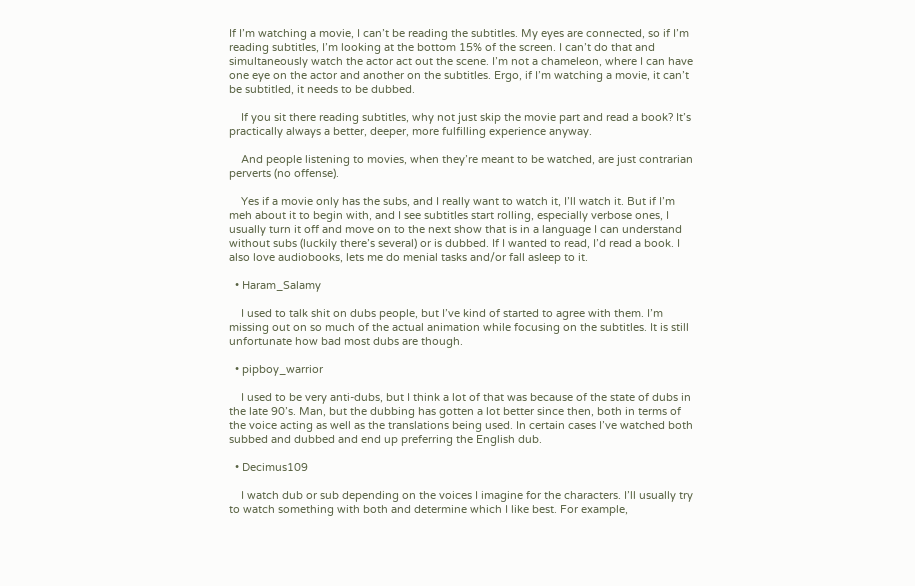If I’m watching a movie, I can’t be reading the subtitles. My eyes are connected, so if I’m reading subtitles, I’m looking at the bottom 15% of the screen. I can’t do that and simultaneously watch the actor act out the scene. I’m not a chameleon, where I can have one eye on the actor and another on the subtitles. Ergo, if I’m watching a movie, it can’t be subtitled, it needs to be dubbed.

    If you sit there reading subtitles, why not just skip the movie part and read a book? It’s practically always a better, deeper, more fulfilling experience anyway.

    And people listening to movies, when they’re meant to be watched, are just contrarian perverts (no offense).

    Yes if a movie only has the subs, and I really want to watch it, I’ll watch it. But if I’m meh about it to begin with, and I see subtitles start rolling, especially verbose ones, I usually turn it off and move on to the next show that is in a language I can understand without subs (luckily there’s several) or is dubbed. If I wanted to read, I’d read a book. I also love audiobooks, lets me do menial tasks and/or fall asleep to it.

  • Haram_Salamy

    I used to talk shit on dubs people, but I’ve kind of started to agree with them. I’m missing out on so much of the actual animation while focusing on the subtitles. It is still unfortunate how bad most dubs are though.

  • pipboy_warrior

    I used to be very anti-dubs, but I think a lot of that was because of the state of dubs in the late 90’s. Man, but the dubbing has gotten a lot better since then, both in terms of the voice acting as well as the translations being used. In certain cases I’ve watched both subbed and dubbed and end up preferring the English dub.

  • Decimus109

    I watch dub or sub depending on the voices I imagine for the characters. I’ll usually try to watch something with both and determine which I like best. For example,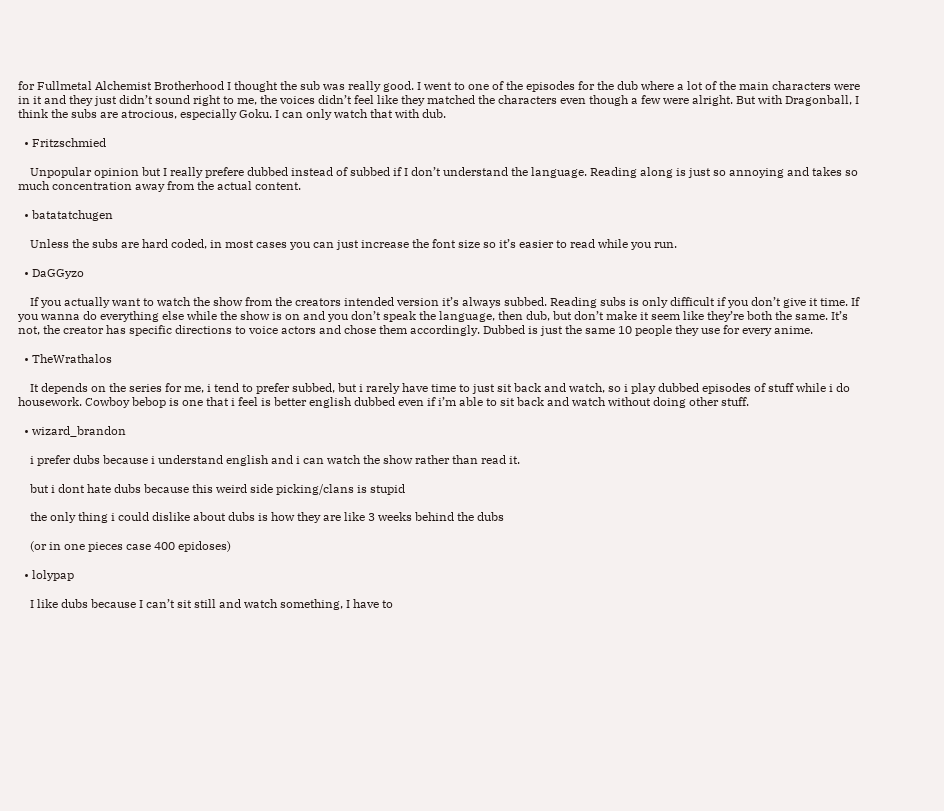for Fullmetal Alchemist Brotherhood I thought the sub was really good. I went to one of the episodes for the dub where a lot of the main characters were in it and they just didn’t sound right to me, the voices didn’t feel like they matched the characters even though a few were alright. But with Dragonball, I think the subs are atrocious, especially Goku. I can only watch that with dub.

  • Fritzschmied

    Unpopular opinion but I really prefere dubbed instead of subbed if I don’t understand the language. Reading along is just so annoying and takes so much concentration away from the actual content.

  • batatatchugen

    Unless the subs are hard coded, in most cases you can just increase the font size so it’s easier to read while you run.

  • DaGGyzo

    If you actually want to watch the show from the creators intended version it’s always subbed. Reading subs is only difficult if you don’t give it time. If you wanna do everything else while the show is on and you don’t speak the language, then dub, but don’t make it seem like they’re both the same. It’s not, the creator has specific directions to voice actors and chose them accordingly. Dubbed is just the same 10 people they use for every anime.

  • TheWrathalos

    It depends on the series for me, i tend to prefer subbed, but i rarely have time to just sit back and watch, so i play dubbed episodes of stuff while i do housework. Cowboy bebop is one that i feel is better english dubbed even if i’m able to sit back and watch without doing other stuff.

  • wizard_brandon

    i prefer dubs because i understand english and i can watch the show rather than read it.

    but i dont hate dubs because this weird side picking/clans is stupid

    the only thing i could dislike about dubs is how they are like 3 weeks behind the dubs

    (or in one pieces case 400 epidoses)

  • lolypap

    I like dubs because I can’t sit still and watch something, I have to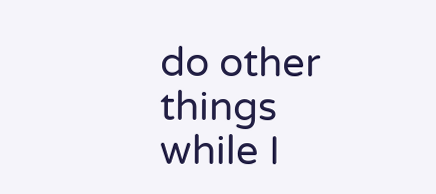do other things while I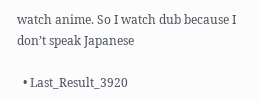watch anime. So I watch dub because I don’t speak Japanese

  • Last_Result_3920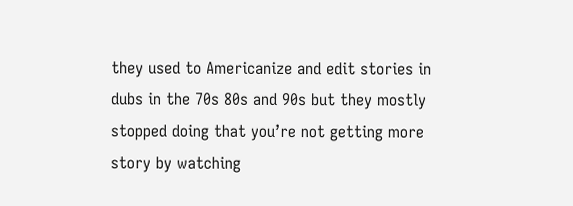they used to Americanize and edit stories in dubs in the 70s 80s and 90s but they mostly stopped doing that you’re not getting more story by watching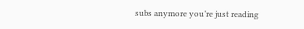subs anymore you’re just reading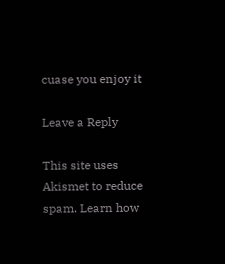cuase you enjoy it

Leave a Reply

This site uses Akismet to reduce spam. Learn how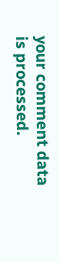your comment data is processed.